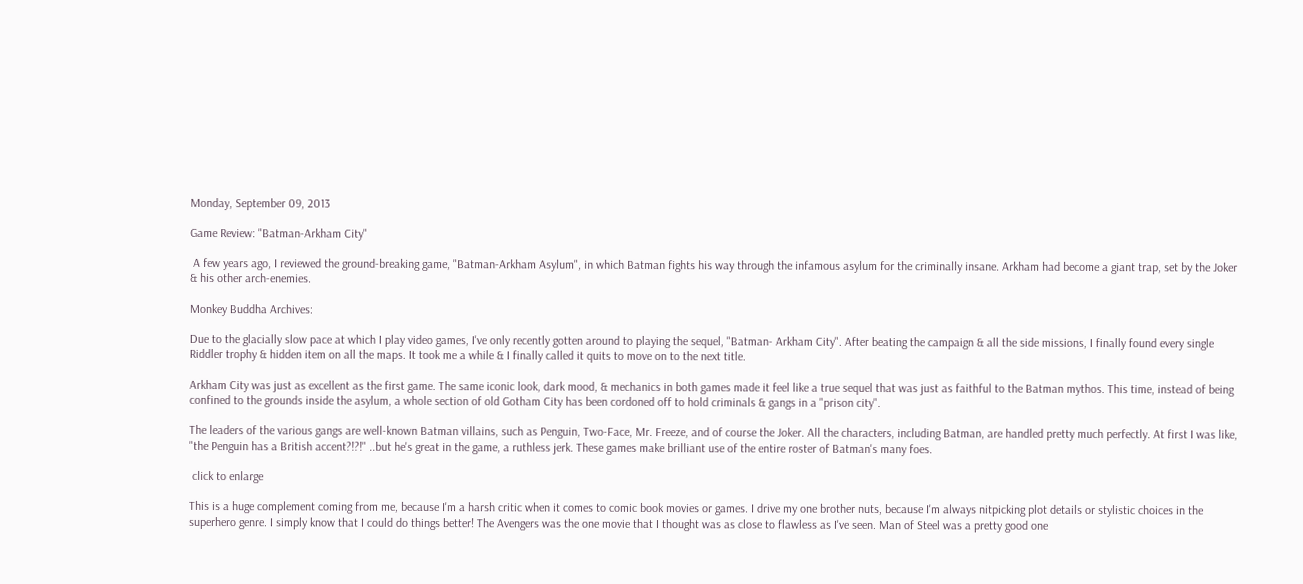Monday, September 09, 2013

Game Review: "Batman-Arkham City"

 A few years ago, I reviewed the ground-breaking game, "Batman-Arkham Asylum", in which Batman fights his way through the infamous asylum for the criminally insane. Arkham had become a giant trap, set by the Joker & his other arch-enemies.

Monkey Buddha Archives:

Due to the glacially slow pace at which I play video games, I've only recently gotten around to playing the sequel, "Batman- Arkham City". After beating the campaign & all the side missions, I finally found every single Riddler trophy & hidden item on all the maps. It took me a while & I finally called it quits to move on to the next title.

Arkham City was just as excellent as the first game. The same iconic look, dark mood, & mechanics in both games made it feel like a true sequel that was just as faithful to the Batman mythos. This time, instead of being confined to the grounds inside the asylum, a whole section of old Gotham City has been cordoned off to hold criminals & gangs in a "prison city".

The leaders of the various gangs are well-known Batman villains, such as Penguin, Two-Face, Mr. Freeze, and of course the Joker. All the characters, including Batman, are handled pretty much perfectly. At first I was like, "the Penguin has a British accent?!?!" ..but he's great in the game, a ruthless jerk. These games make brilliant use of the entire roster of Batman's many foes.

 click to enlarge

This is a huge complement coming from me, because I'm a harsh critic when it comes to comic book movies or games. I drive my one brother nuts, because I'm always nitpicking plot details or stylistic choices in the superhero genre. I simply know that I could do things better! The Avengers was the one movie that I thought was as close to flawless as I've seen. Man of Steel was a pretty good one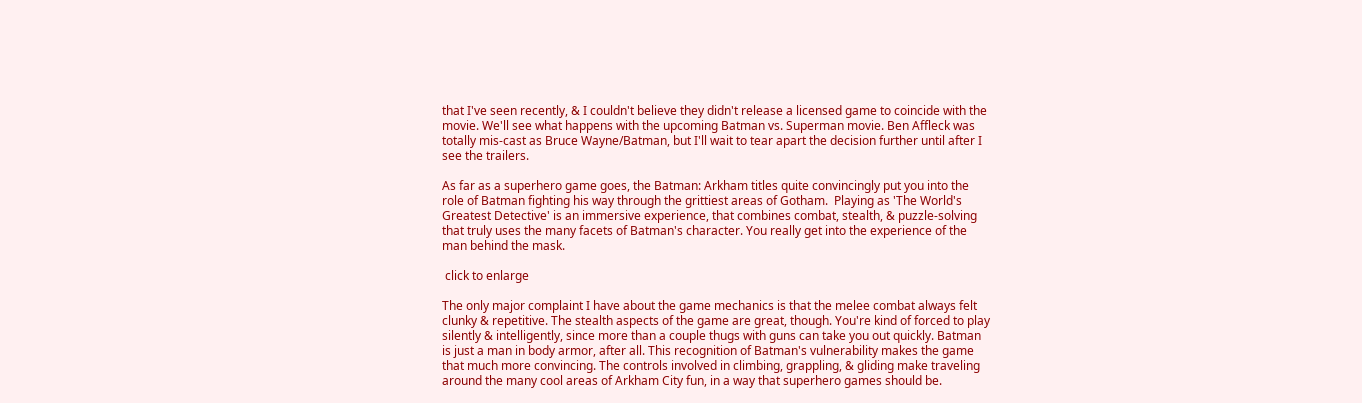that I've seen recently, & I couldn't believe they didn't release a licensed game to coincide with the movie. We'll see what happens with the upcoming Batman vs. Superman movie. Ben Affleck was totally mis-cast as Bruce Wayne/Batman, but I'll wait to tear apart the decision further until after I see the trailers.

As far as a superhero game goes, the Batman: Arkham titles quite convincingly put you into the role of Batman fighting his way through the grittiest areas of Gotham.  Playing as 'The World's Greatest Detective' is an immersive experience, that combines combat, stealth, & puzzle-solving that truly uses the many facets of Batman's character. You really get into the experience of the man behind the mask.

 click to enlarge

The only major complaint I have about the game mechanics is that the melee combat always felt clunky & repetitive. The stealth aspects of the game are great, though. You're kind of forced to play silently & intelligently, since more than a couple thugs with guns can take you out quickly. Batman is just a man in body armor, after all. This recognition of Batman's vulnerability makes the game that much more convincing. The controls involved in climbing, grappling, & gliding make traveling around the many cool areas of Arkham City fun, in a way that superhero games should be.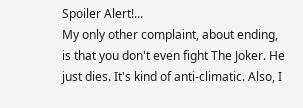Spoiler Alert!...
My only other complaint, about ending, is that you don't even fight The Joker. He just dies. It's kind of anti-climatic. Also, I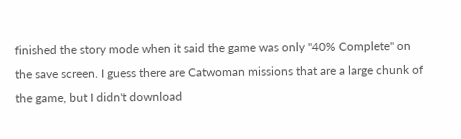finished the story mode when it said the game was only "40% Complete" on the save screen. I guess there are Catwoman missions that are a large chunk of the game, but I didn't download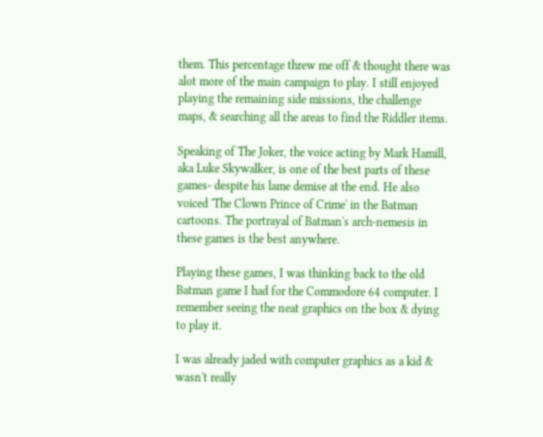them. This percentage threw me off & thought there was alot more of the main campaign to play. I still enjoyed playing the remaining side missions, the challenge maps, & searching all the areas to find the Riddler items.

Speaking of The Joker, the voice acting by Mark Hamill, aka Luke Skywalker, is one of the best parts of these games- despite his lame demise at the end. He also voiced 'The Clown Prince of Crime' in the Batman cartoons. The portrayal of Batman's arch-nemesis in these games is the best anywhere.

Playing these games, I was thinking back to the old Batman game I had for the Commodore 64 computer. I remember seeing the neat graphics on the box & dying to play it.

I was already jaded with computer graphics as a kid & wasn't really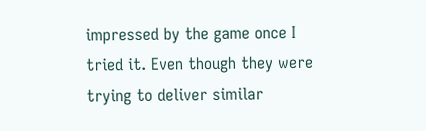impressed by the game once I tried it. Even though they were trying to deliver similar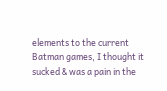elements to the current Batman games, I thought it sucked & was a pain in the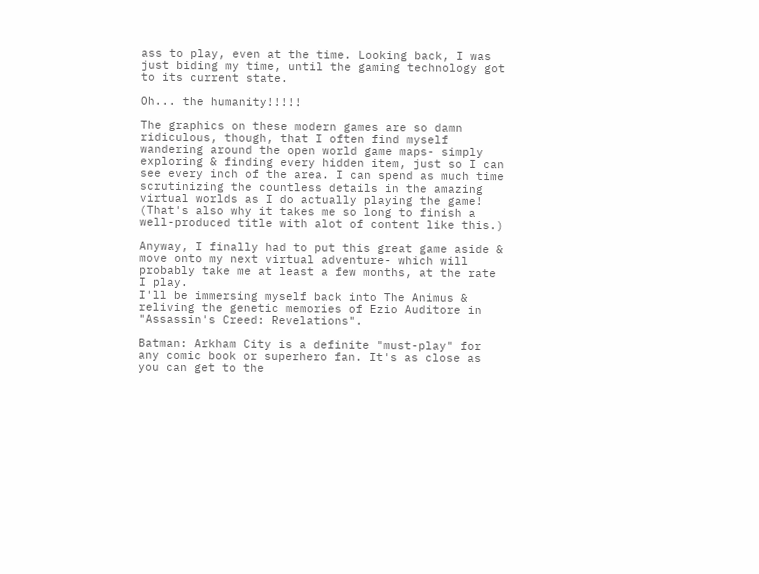ass to play, even at the time. Looking back, I was just biding my time, until the gaming technology got to its current state.

Oh... the humanity!!!!!

The graphics on these modern games are so damn ridiculous, though, that I often find myself wandering around the open world game maps- simply exploring & finding every hidden item, just so I can see every inch of the area. I can spend as much time scrutinizing the countless details in the amazing virtual worlds as I do actually playing the game! (That's also why it takes me so long to finish a well-produced title with alot of content like this.)

Anyway, I finally had to put this great game aside & move onto my next virtual adventure- which will probably take me at least a few months, at the rate I play.
I'll be immersing myself back into The Animus & reliving the genetic memories of Ezio Auditore in "Assassin's Creed: Revelations".

Batman: Arkham City is a definite "must-play" for any comic book or superhero fan. It's as close as you can get to the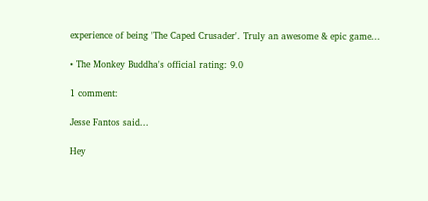experience of being 'The Caped Crusader'. Truly an awesome & epic game...

• The Monkey Buddha's official rating: 9.0

1 comment:

Jesse Fantos said...

Hey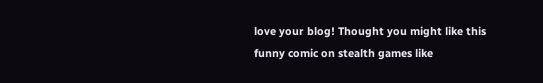love your blog! Thought you might like this funny comic on stealth games like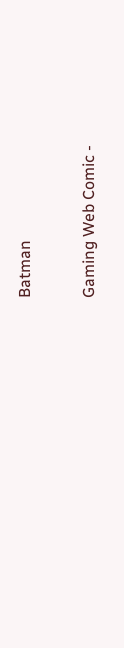Batman

Gaming Web Comic -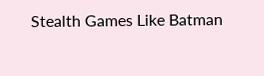Stealth Games Like Batman